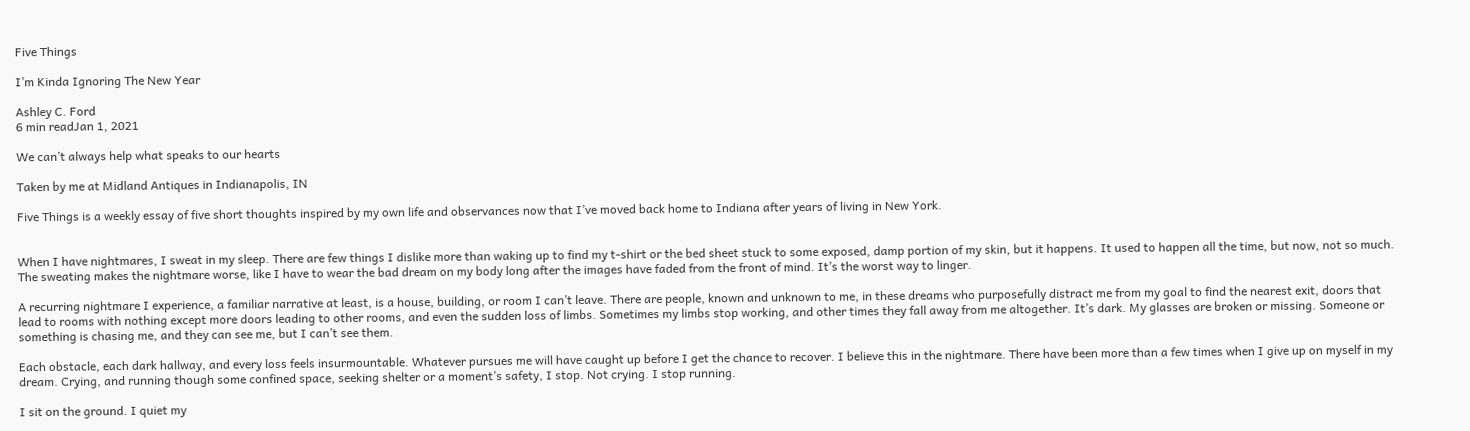Five Things

I’m Kinda Ignoring The New Year

Ashley C. Ford
6 min readJan 1, 2021

We can’t always help what speaks to our hearts

Taken by me at Midland Antiques in Indianapolis, IN

Five Things is a weekly essay of five short thoughts inspired by my own life and observances now that I’ve moved back home to Indiana after years of living in New York.


When I have nightmares, I sweat in my sleep. There are few things I dislike more than waking up to find my t-shirt or the bed sheet stuck to some exposed, damp portion of my skin, but it happens. It used to happen all the time, but now, not so much. The sweating makes the nightmare worse, like I have to wear the bad dream on my body long after the images have faded from the front of mind. It’s the worst way to linger.

A recurring nightmare I experience, a familiar narrative at least, is a house, building, or room I can’t leave. There are people, known and unknown to me, in these dreams who purposefully distract me from my goal to find the nearest exit, doors that lead to rooms with nothing except more doors leading to other rooms, and even the sudden loss of limbs. Sometimes my limbs stop working, and other times they fall away from me altogether. It’s dark. My glasses are broken or missing. Someone or something is chasing me, and they can see me, but I can’t see them.

Each obstacle, each dark hallway, and every loss feels insurmountable. Whatever pursues me will have caught up before I get the chance to recover. I believe this in the nightmare. There have been more than a few times when I give up on myself in my dream. Crying, and running though some confined space, seeking shelter or a moment’s safety, I stop. Not crying. I stop running.

I sit on the ground. I quiet my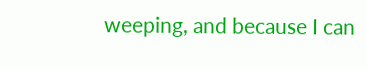weeping, and because I can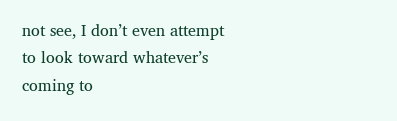not see, I don’t even attempt to look toward whatever’s coming to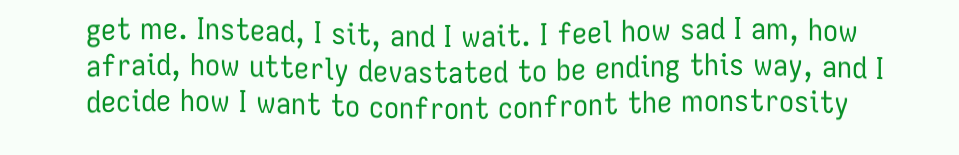get me. Instead, I sit, and I wait. I feel how sad I am, how afraid, how utterly devastated to be ending this way, and I decide how I want to confront confront the monstrosity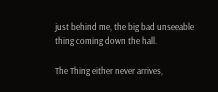just behind me, the big bad unseeable thing coming down the hall.

The Thing either never arrives,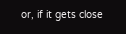or, if it gets close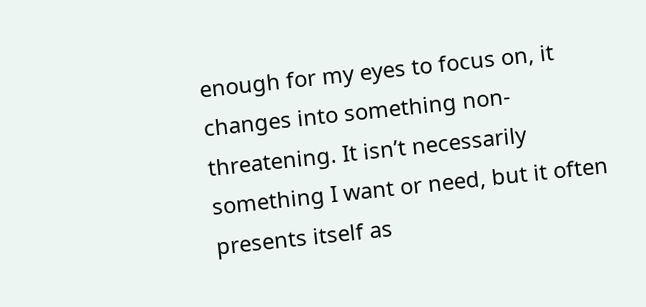enough for my eyes to focus on, it changes into something non-threatening. It isn’t necessarily something I want or need, but it often presents itself as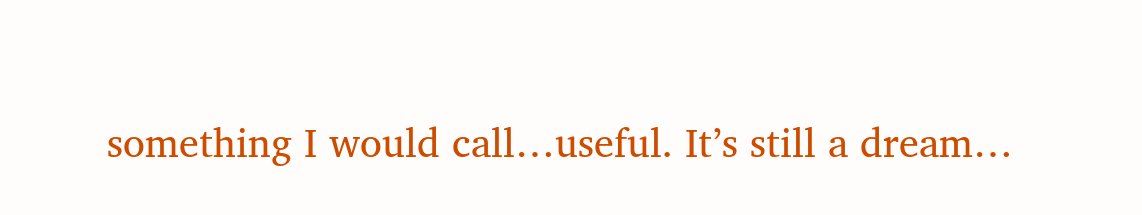something I would call…useful. It’s still a dream…